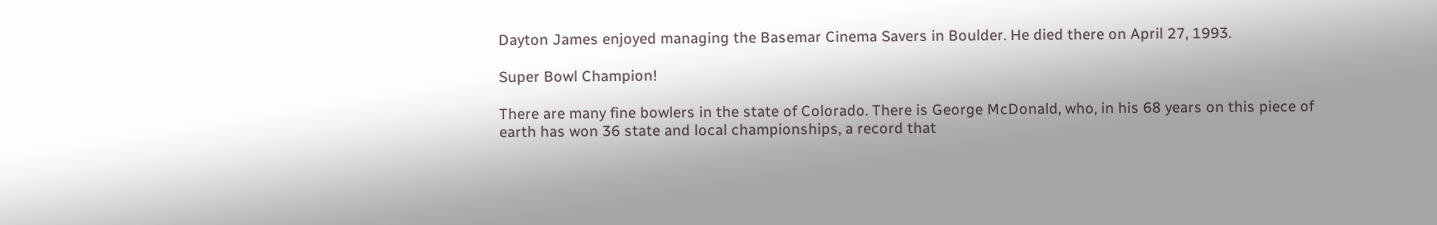Dayton James enjoyed managing the Basemar Cinema Savers in Boulder. He died there on April 27, 1993.

Super Bowl Champion!

There are many fine bowlers in the state of Colorado. There is George McDonald, who, in his 68 years on this piece of earth has won 36 state and local championships, a record that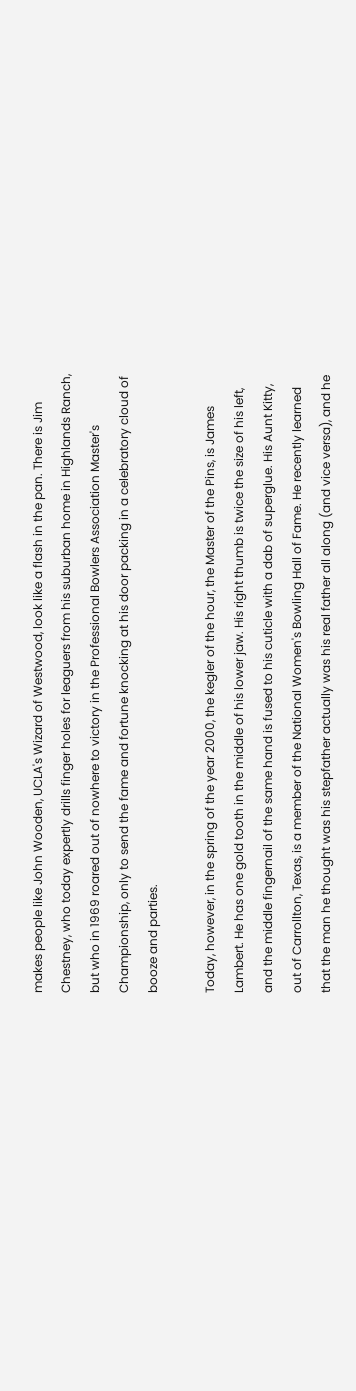makes people like John Wooden, UCLA's Wizard of Westwood, look like a flash in the pan. There is Jim Chestney, who today expertly drills finger holes for leaguers from his suburban home in Highlands Ranch, but who in 1969 roared out of nowhere to victory in the Professional Bowlers Association Master's Championship, only to send the fame and fortune knocking at his door packing in a celebratory cloud of booze and parties.

Today, however, in the spring of the year 2000, the kegler of the hour, the Master of the Pins, is James Lambert. He has one gold tooth in the middle of his lower jaw. His right thumb is twice the size of his left, and the middle fingernail of the same hand is fused to his cuticle with a dab of superglue. His Aunt Kitty, out of Carrollton, Texas, is a member of the National Women's Bowling Hall of Fame. He recently learned that the man he thought was his stepfather actually was his real father all along (and vice versa), and he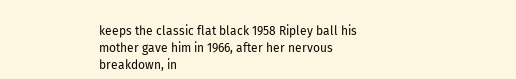keeps the classic flat black 1958 Ripley ball his mother gave him in 1966, after her nervous breakdown, in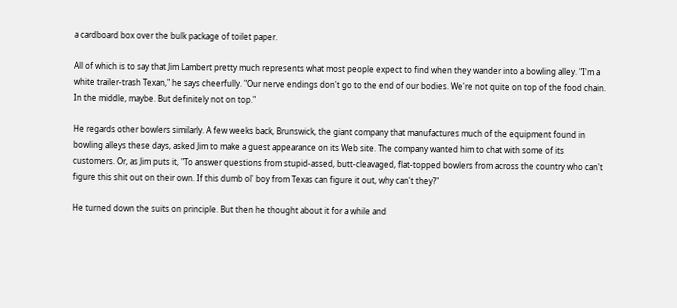a cardboard box over the bulk package of toilet paper.

All of which is to say that Jim Lambert pretty much represents what most people expect to find when they wander into a bowling alley. "I'm a white trailer-trash Texan," he says cheerfully. "Our nerve endings don't go to the end of our bodies. We're not quite on top of the food chain. In the middle, maybe. But definitely not on top."

He regards other bowlers similarly. A few weeks back, Brunswick, the giant company that manufactures much of the equipment found in bowling alleys these days, asked Jim to make a guest appearance on its Web site. The company wanted him to chat with some of its customers. Or, as Jim puts it, "To answer questions from stupid-assed, butt-cleavaged, flat-topped bowlers from across the country who can't figure this shit out on their own. If this dumb ol' boy from Texas can figure it out, why can't they?"

He turned down the suits on principle. But then he thought about it for a while and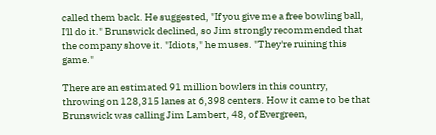called them back. He suggested, "If you give me a free bowling ball, I'll do it." Brunswick declined, so Jim strongly recommended that the company shove it. "Idiots," he muses. "They're ruining this game."

There are an estimated 91 million bowlers in this country, throwing on 128,315 lanes at 6,398 centers. How it came to be that Brunswick was calling Jim Lambert, 48, of Evergreen,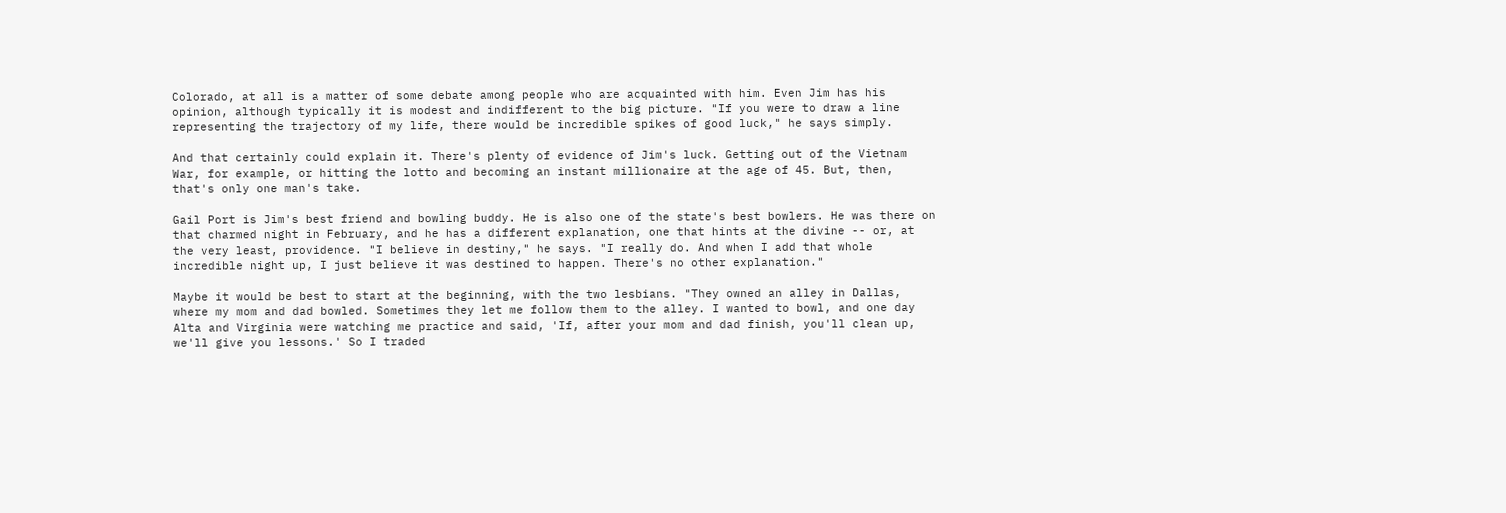Colorado, at all is a matter of some debate among people who are acquainted with him. Even Jim has his opinion, although typically it is modest and indifferent to the big picture. "If you were to draw a line representing the trajectory of my life, there would be incredible spikes of good luck," he says simply.

And that certainly could explain it. There's plenty of evidence of Jim's luck. Getting out of the Vietnam War, for example, or hitting the lotto and becoming an instant millionaire at the age of 45. But, then, that's only one man's take.

Gail Port is Jim's best friend and bowling buddy. He is also one of the state's best bowlers. He was there on that charmed night in February, and he has a different explanation, one that hints at the divine -- or, at the very least, providence. "I believe in destiny," he says. "I really do. And when I add that whole incredible night up, I just believe it was destined to happen. There's no other explanation."

Maybe it would be best to start at the beginning, with the two lesbians. "They owned an alley in Dallas, where my mom and dad bowled. Sometimes they let me follow them to the alley. I wanted to bowl, and one day Alta and Virginia were watching me practice and said, 'If, after your mom and dad finish, you'll clean up, we'll give you lessons.' So I traded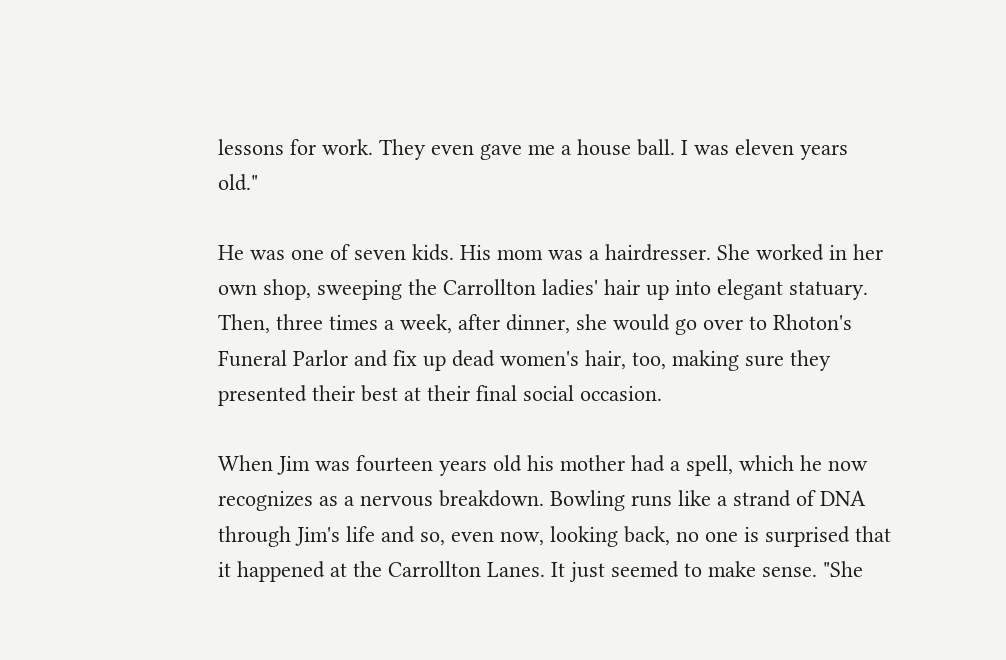lessons for work. They even gave me a house ball. I was eleven years old."

He was one of seven kids. His mom was a hairdresser. She worked in her own shop, sweeping the Carrollton ladies' hair up into elegant statuary. Then, three times a week, after dinner, she would go over to Rhoton's Funeral Parlor and fix up dead women's hair, too, making sure they presented their best at their final social occasion.

When Jim was fourteen years old his mother had a spell, which he now recognizes as a nervous breakdown. Bowling runs like a strand of DNA through Jim's life and so, even now, looking back, no one is surprised that it happened at the Carrollton Lanes. It just seemed to make sense. "She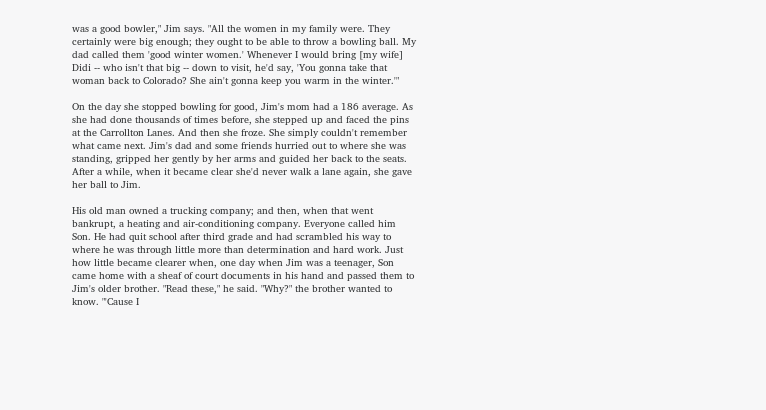was a good bowler," Jim says. "All the women in my family were. They certainly were big enough; they ought to be able to throw a bowling ball. My dad called them 'good winter women.' Whenever I would bring [my wife] Didi -- who isn't that big -- down to visit, he'd say, 'You gonna take that woman back to Colorado? She ain't gonna keep you warm in the winter.'"

On the day she stopped bowling for good, Jim's mom had a 186 average. As she had done thousands of times before, she stepped up and faced the pins at the Carrollton Lanes. And then she froze. She simply couldn't remember what came next. Jim's dad and some friends hurried out to where she was standing, gripped her gently by her arms and guided her back to the seats. After a while, when it became clear she'd never walk a lane again, she gave her ball to Jim.

His old man owned a trucking company; and then, when that went bankrupt, a heating and air-conditioning company. Everyone called him Son. He had quit school after third grade and had scrambled his way to where he was through little more than determination and hard work. Just how little became clearer when, one day when Jim was a teenager, Son came home with a sheaf of court documents in his hand and passed them to Jim's older brother. "Read these," he said. "Why?" the brother wanted to know. "'Cause I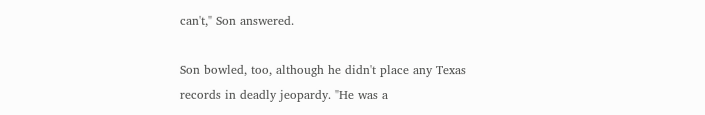can't," Son answered.

Son bowled, too, although he didn't place any Texas records in deadly jeopardy. "He was a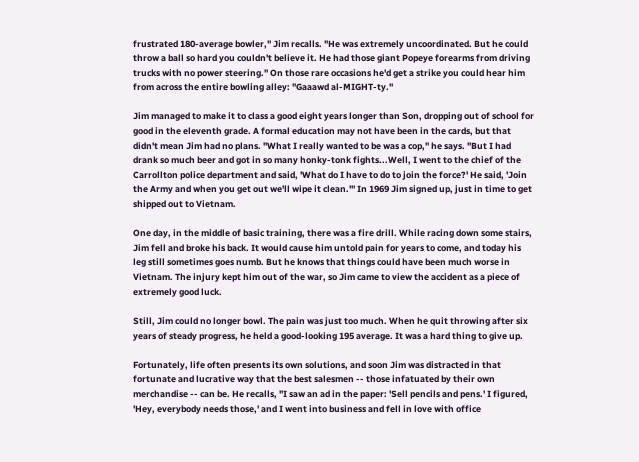frustrated 180-average bowler," Jim recalls. "He was extremely uncoordinated. But he could throw a ball so hard you couldn't believe it. He had those giant Popeye forearms from driving trucks with no power steering." On those rare occasions he'd get a strike you could hear him from across the entire bowling alley: "Gaaawd al-MIGHT-ty."

Jim managed to make it to class a good eight years longer than Son, dropping out of school for good in the eleventh grade. A formal education may not have been in the cards, but that didn't mean Jim had no plans. "What I really wanted to be was a cop," he says. "But I had drank so much beer and got in so many honky-tonk fights...Well, I went to the chief of the Carrollton police department and said, 'What do I have to do to join the force?' He said, 'Join the Army and when you get out we'll wipe it clean.'" In 1969 Jim signed up, just in time to get shipped out to Vietnam.

One day, in the middle of basic training, there was a fire drill. While racing down some stairs, Jim fell and broke his back. It would cause him untold pain for years to come, and today his leg still sometimes goes numb. But he knows that things could have been much worse in Vietnam. The injury kept him out of the war, so Jim came to view the accident as a piece of extremely good luck.

Still, Jim could no longer bowl. The pain was just too much. When he quit throwing after six years of steady progress, he held a good-looking 195 average. It was a hard thing to give up.

Fortunately, life often presents its own solutions, and soon Jim was distracted in that fortunate and lucrative way that the best salesmen -- those infatuated by their own merchandise -- can be. He recalls, "I saw an ad in the paper: 'Sell pencils and pens.' I figured, 'Hey, everybody needs those,' and I went into business and fell in love with office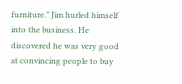furniture." Jim hurled himself into the business. He discovered he was very good at convincing people to buy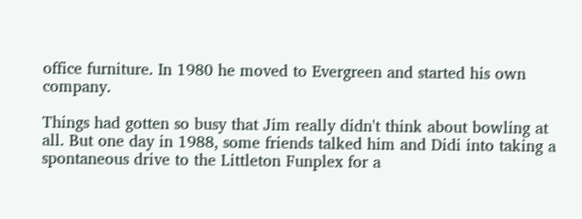office furniture. In 1980 he moved to Evergreen and started his own company.

Things had gotten so busy that Jim really didn't think about bowling at all. But one day in 1988, some friends talked him and Didi into taking a spontaneous drive to the Littleton Funplex for a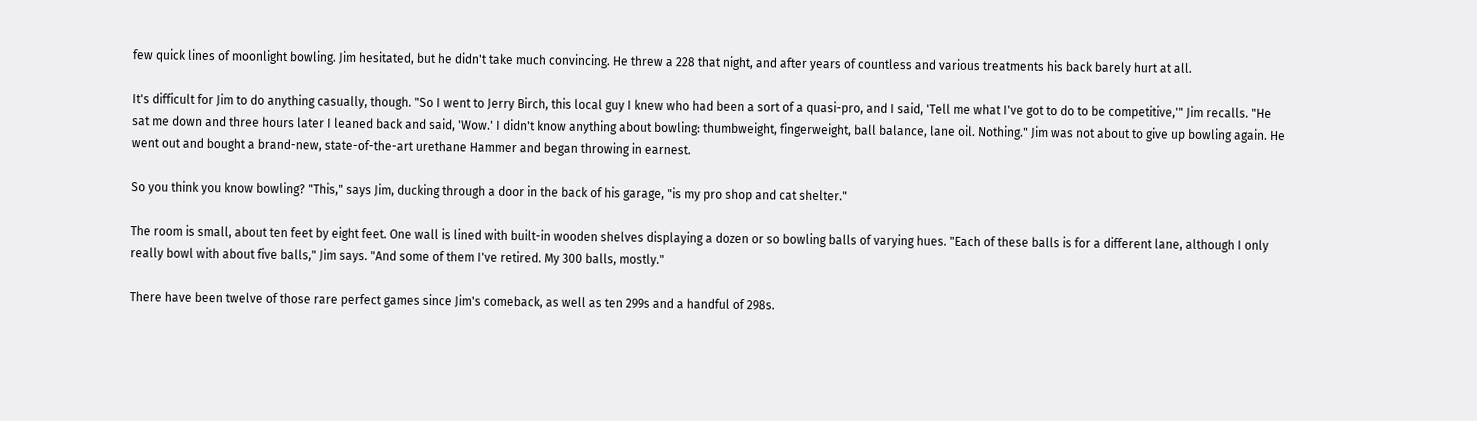few quick lines of moonlight bowling. Jim hesitated, but he didn't take much convincing. He threw a 228 that night, and after years of countless and various treatments his back barely hurt at all.

It's difficult for Jim to do anything casually, though. "So I went to Jerry Birch, this local guy I knew who had been a sort of a quasi-pro, and I said, 'Tell me what I've got to do to be competitive,'" Jim recalls. "He sat me down and three hours later I leaned back and said, 'Wow.' I didn't know anything about bowling: thumbweight, fingerweight, ball balance, lane oil. Nothing." Jim was not about to give up bowling again. He went out and bought a brand-new, state-of-the-art urethane Hammer and began throwing in earnest.

So you think you know bowling? "This," says Jim, ducking through a door in the back of his garage, "is my pro shop and cat shelter."

The room is small, about ten feet by eight feet. One wall is lined with built-in wooden shelves displaying a dozen or so bowling balls of varying hues. "Each of these balls is for a different lane, although I only really bowl with about five balls," Jim says. "And some of them I've retired. My 300 balls, mostly."

There have been twelve of those rare perfect games since Jim's comeback, as well as ten 299s and a handful of 298s.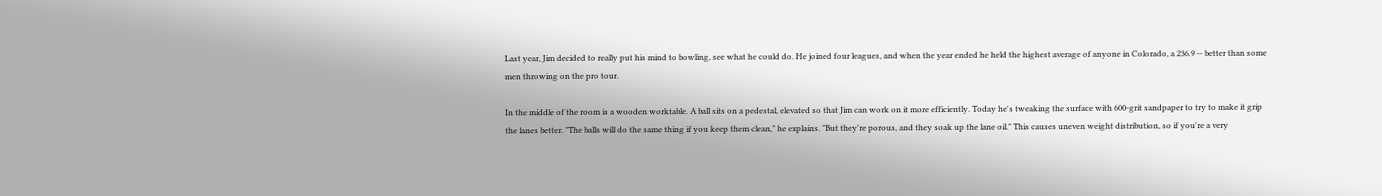Last year, Jim decided to really put his mind to bowling, see what he could do. He joined four leagues, and when the year ended he held the highest average of anyone in Colorado, a 236.9 -- better than some men throwing on the pro tour.

In the middle of the room is a wooden worktable. A ball sits on a pedestal, elevated so that Jim can work on it more efficiently. Today he's tweaking the surface with 600-grit sandpaper to try to make it grip the lanes better. "The balls will do the same thing if you keep them clean," he explains. "But they're porous, and they soak up the lane oil." This causes uneven weight distribution, so if you're a very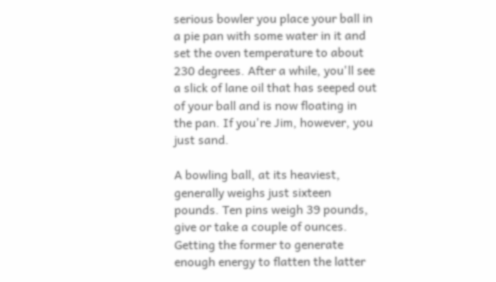serious bowler you place your ball in a pie pan with some water in it and set the oven temperature to about 230 degrees. After a while, you'll see a slick of lane oil that has seeped out of your ball and is now floating in the pan. If you're Jim, however, you just sand.

A bowling ball, at its heaviest, generally weighs just sixteen pounds. Ten pins weigh 39 pounds, give or take a couple of ounces. Getting the former to generate enough energy to flatten the latter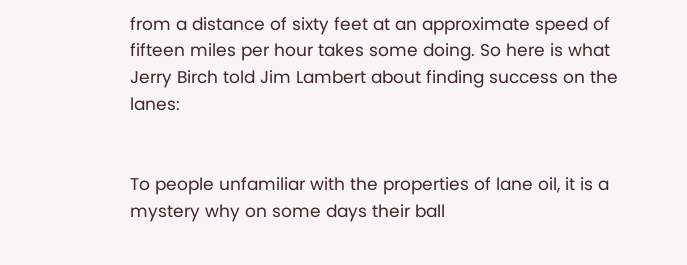from a distance of sixty feet at an approximate speed of fifteen miles per hour takes some doing. So here is what Jerry Birch told Jim Lambert about finding success on the lanes:


To people unfamiliar with the properties of lane oil, it is a mystery why on some days their ball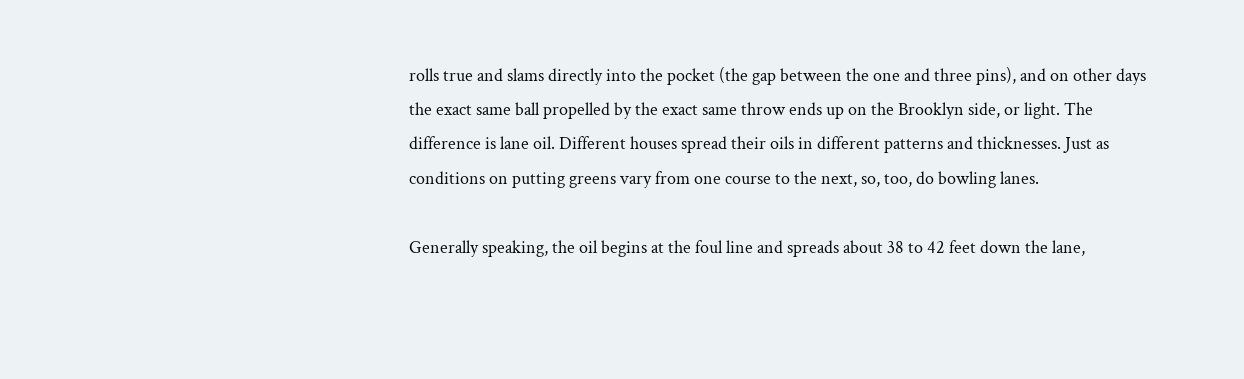rolls true and slams directly into the pocket (the gap between the one and three pins), and on other days the exact same ball propelled by the exact same throw ends up on the Brooklyn side, or light. The difference is lane oil. Different houses spread their oils in different patterns and thicknesses. Just as conditions on putting greens vary from one course to the next, so, too, do bowling lanes.

Generally speaking, the oil begins at the foul line and spreads about 38 to 42 feet down the lane,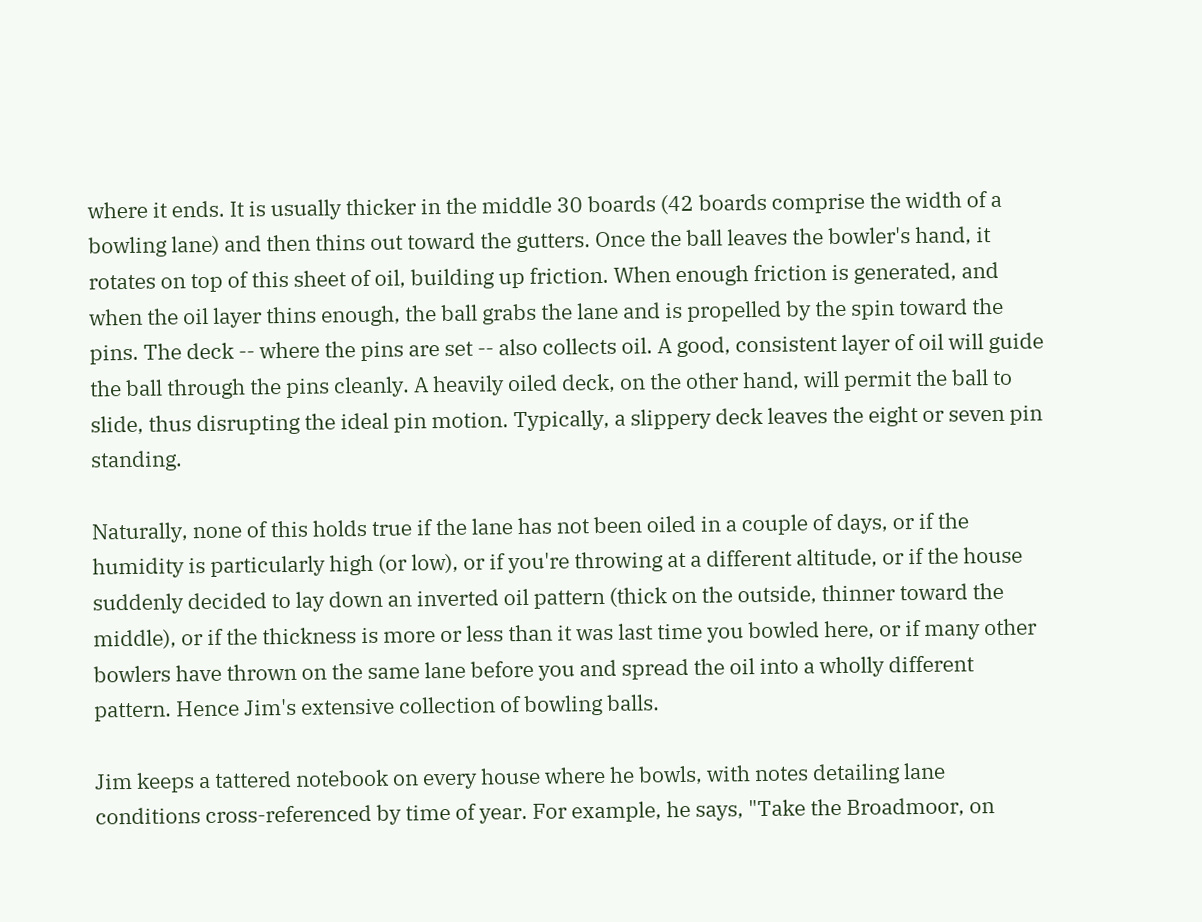where it ends. It is usually thicker in the middle 30 boards (42 boards comprise the width of a bowling lane) and then thins out toward the gutters. Once the ball leaves the bowler's hand, it rotates on top of this sheet of oil, building up friction. When enough friction is generated, and when the oil layer thins enough, the ball grabs the lane and is propelled by the spin toward the pins. The deck -- where the pins are set -- also collects oil. A good, consistent layer of oil will guide the ball through the pins cleanly. A heavily oiled deck, on the other hand, will permit the ball to slide, thus disrupting the ideal pin motion. Typically, a slippery deck leaves the eight or seven pin standing.

Naturally, none of this holds true if the lane has not been oiled in a couple of days, or if the humidity is particularly high (or low), or if you're throwing at a different altitude, or if the house suddenly decided to lay down an inverted oil pattern (thick on the outside, thinner toward the middle), or if the thickness is more or less than it was last time you bowled here, or if many other bowlers have thrown on the same lane before you and spread the oil into a wholly different pattern. Hence Jim's extensive collection of bowling balls.

Jim keeps a tattered notebook on every house where he bowls, with notes detailing lane conditions cross-referenced by time of year. For example, he says, "Take the Broadmoor, on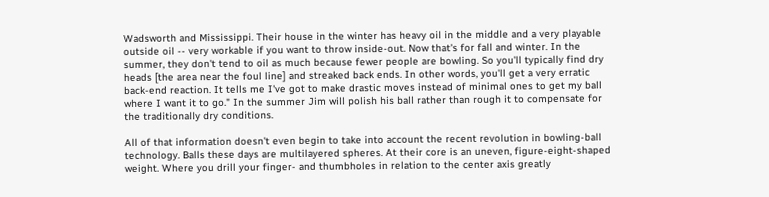Wadsworth and Mississippi. Their house in the winter has heavy oil in the middle and a very playable outside oil -- very workable if you want to throw inside-out. Now that's for fall and winter. In the summer, they don't tend to oil as much because fewer people are bowling. So you'll typically find dry heads [the area near the foul line] and streaked back ends. In other words, you'll get a very erratic back-end reaction. It tells me I've got to make drastic moves instead of minimal ones to get my ball where I want it to go." In the summer Jim will polish his ball rather than rough it to compensate for the traditionally dry conditions.

All of that information doesn't even begin to take into account the recent revolution in bowling-ball technology. Balls these days are multilayered spheres. At their core is an uneven, figure-eight-shaped weight. Where you drill your finger- and thumbholes in relation to the center axis greatly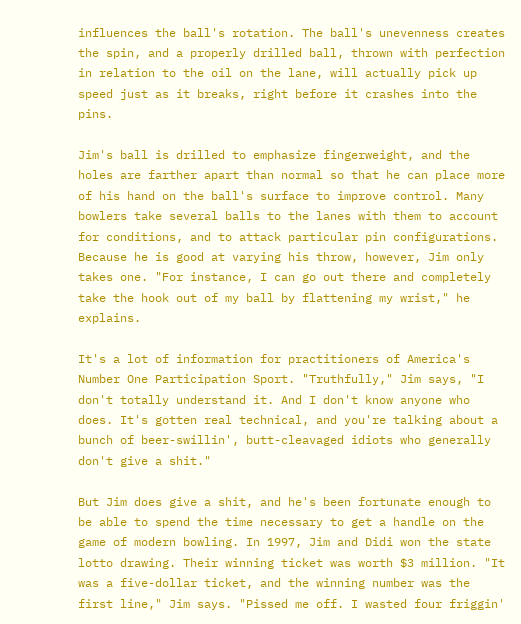influences the ball's rotation. The ball's unevenness creates the spin, and a properly drilled ball, thrown with perfection in relation to the oil on the lane, will actually pick up speed just as it breaks, right before it crashes into the pins.

Jim's ball is drilled to emphasize fingerweight, and the holes are farther apart than normal so that he can place more of his hand on the ball's surface to improve control. Many bowlers take several balls to the lanes with them to account for conditions, and to attack particular pin configurations. Because he is good at varying his throw, however, Jim only takes one. "For instance, I can go out there and completely take the hook out of my ball by flattening my wrist," he explains.

It's a lot of information for practitioners of America's Number One Participation Sport. "Truthfully," Jim says, "I don't totally understand it. And I don't know anyone who does. It's gotten real technical, and you're talking about a bunch of beer-swillin', butt-cleavaged idiots who generally don't give a shit."

But Jim does give a shit, and he's been fortunate enough to be able to spend the time necessary to get a handle on the game of modern bowling. In 1997, Jim and Didi won the state lotto drawing. Their winning ticket was worth $3 million. "It was a five-dollar ticket, and the winning number was the first line," Jim says. "Pissed me off. I wasted four friggin'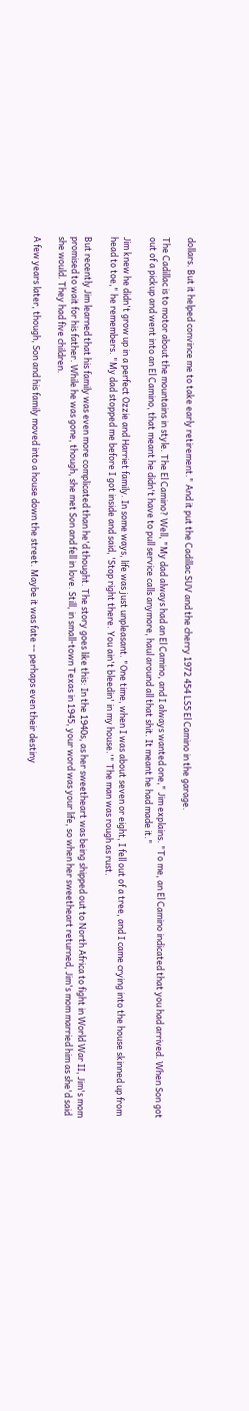dollars. But it helped convince me to take early retirement." And it put the Cadillac SUV and the cherry 1972 454 LS5 El Camino in the garage.

The Cadillac is to motor about the mountains in style. The El Camino? Well, "My dad always had an El Camino, and I always wanted one," Jim explains. "To me, an El Camino indicated that you had arrived. When Son got out of a pickup and went into an El Camino, that meant he didn't have to pull service calls anymore, haul around all that shit. It meant he had made it."

Jim knew he didn't grow up in a perfect Ozzie and Harriet family. In some ways, life was just unpleasant. "One time, when I was about seven or eight, I fell out of a tree, and I came crying into the house skinned up from head to toe," he remembers. "My dad stopped me before I got inside and said, 'Stop right there. You ain't bleedin' in my house.'" The man was rough as rust.

But recently Jim learned that his family was even more complicated than he'd thought. The story goes like this: In the 1940s, as her sweetheart was being shipped out to North Africa to fight in World War II, Jim's mom promised to wait for his father. While he was gone, though, she met Son and fell in love. Still, in small-town Texas in 1945, your word was your life, so when her sweetheart returned, Jim's mom married him as she'd said she would. They had five children.

A few years later, though, Son and his family moved into a house down the street. Maybe it was fate -- perhaps even their destiny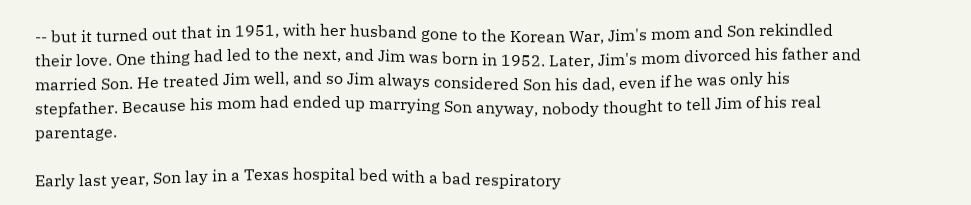-- but it turned out that in 1951, with her husband gone to the Korean War, Jim's mom and Son rekindled their love. One thing had led to the next, and Jim was born in 1952. Later, Jim's mom divorced his father and married Son. He treated Jim well, and so Jim always considered Son his dad, even if he was only his stepfather. Because his mom had ended up marrying Son anyway, nobody thought to tell Jim of his real parentage.

Early last year, Son lay in a Texas hospital bed with a bad respiratory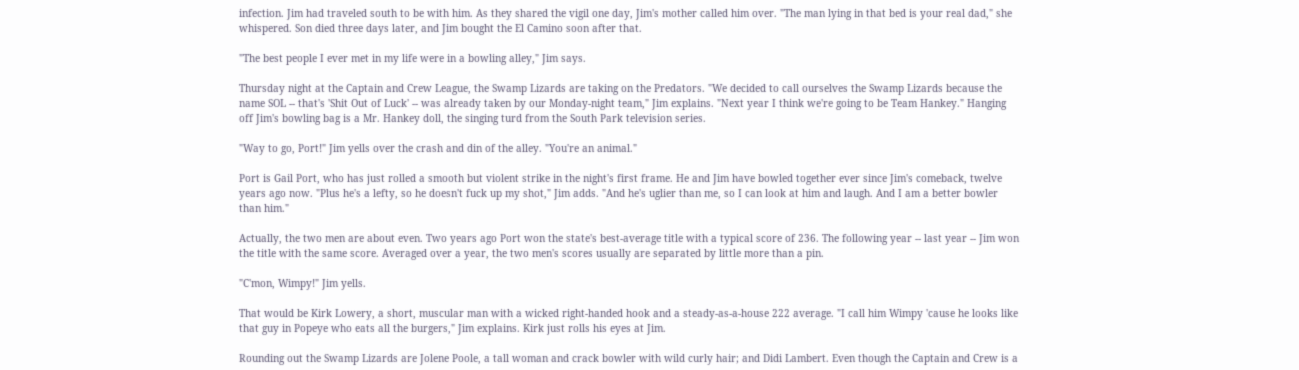infection. Jim had traveled south to be with him. As they shared the vigil one day, Jim's mother called him over. "The man lying in that bed is your real dad," she whispered. Son died three days later, and Jim bought the El Camino soon after that.

"The best people I ever met in my life were in a bowling alley," Jim says.

Thursday night at the Captain and Crew League, the Swamp Lizards are taking on the Predators. "We decided to call ourselves the Swamp Lizards because the name SOL -- that's 'Shit Out of Luck' -- was already taken by our Monday-night team," Jim explains. "Next year I think we're going to be Team Hankey." Hanging off Jim's bowling bag is a Mr. Hankey doll, the singing turd from the South Park television series.

"Way to go, Port!" Jim yells over the crash and din of the alley. "You're an animal."

Port is Gail Port, who has just rolled a smooth but violent strike in the night's first frame. He and Jim have bowled together ever since Jim's comeback, twelve years ago now. "Plus he's a lefty, so he doesn't fuck up my shot," Jim adds. "And he's uglier than me, so I can look at him and laugh. And I am a better bowler than him."

Actually, the two men are about even. Two years ago Port won the state's best-average title with a typical score of 236. The following year -- last year -- Jim won the title with the same score. Averaged over a year, the two men's scores usually are separated by little more than a pin.

"C'mon, Wimpy!" Jim yells.

That would be Kirk Lowery, a short, muscular man with a wicked right-handed hook and a steady-as-a-house 222 average. "I call him Wimpy 'cause he looks like that guy in Popeye who eats all the burgers," Jim explains. Kirk just rolls his eyes at Jim.

Rounding out the Swamp Lizards are Jolene Poole, a tall woman and crack bowler with wild curly hair; and Didi Lambert. Even though the Captain and Crew is a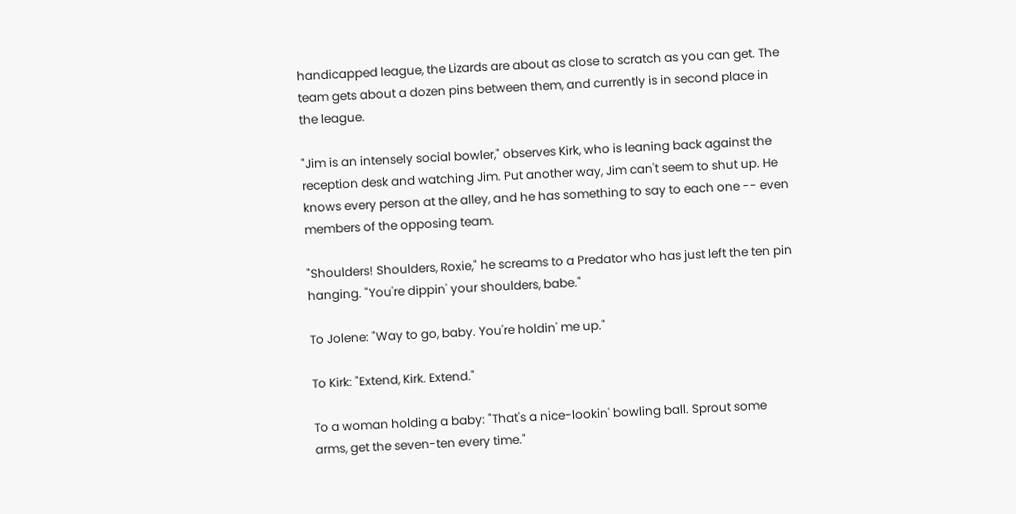handicapped league, the Lizards are about as close to scratch as you can get. The team gets about a dozen pins between them, and currently is in second place in the league.

"Jim is an intensely social bowler," observes Kirk, who is leaning back against the reception desk and watching Jim. Put another way, Jim can't seem to shut up. He knows every person at the alley, and he has something to say to each one -- even members of the opposing team.

"Shoulders! Shoulders, Roxie," he screams to a Predator who has just left the ten pin hanging. "You're dippin' your shoulders, babe."

To Jolene: "Way to go, baby. You're holdin' me up."

To Kirk: "Extend, Kirk. Extend."

To a woman holding a baby: "That's a nice-lookin' bowling ball. Sprout some arms, get the seven-ten every time."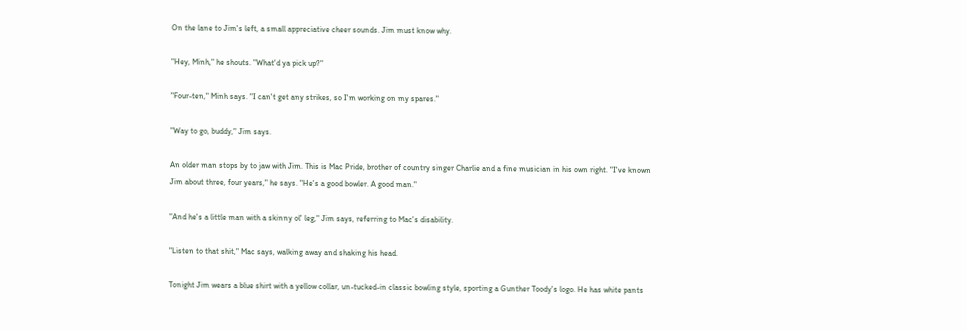On the lane to Jim's left, a small appreciative cheer sounds. Jim must know why.

"Hey, Minh," he shouts. "What'd ya pick up?"

"Four-ten," Minh says. "I can't get any strikes, so I'm working on my spares."

"Way to go, buddy," Jim says.

An older man stops by to jaw with Jim. This is Mac Pride, brother of country singer Charlie and a fine musician in his own right. "I've known Jim about three, four years," he says. "He's a good bowler. A good man."

"And he's a little man with a skinny ol' leg," Jim says, referring to Mac's disability.

"Listen to that shit," Mac says, walking away and shaking his head.

Tonight Jim wears a blue shirt with a yellow collar, un-tucked-in classic bowling style, sporting a Gunther Toody's logo. He has white pants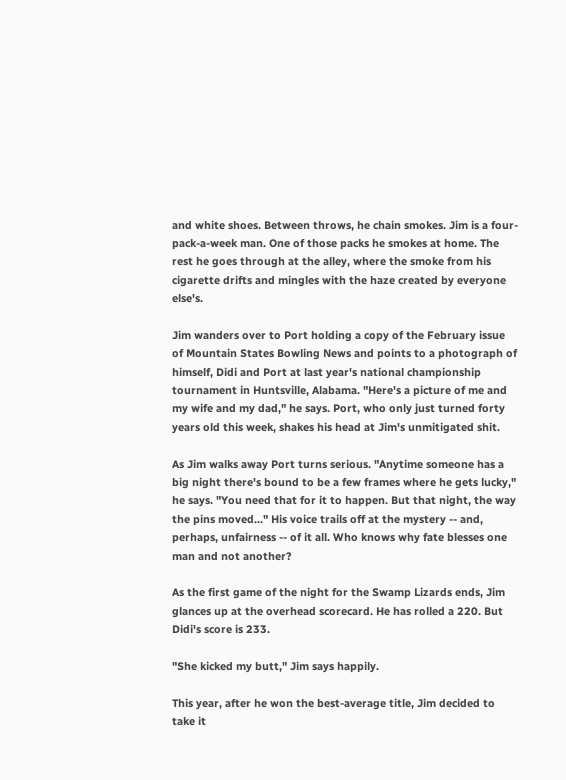and white shoes. Between throws, he chain smokes. Jim is a four-pack-a-week man. One of those packs he smokes at home. The rest he goes through at the alley, where the smoke from his cigarette drifts and mingles with the haze created by everyone else's.

Jim wanders over to Port holding a copy of the February issue of Mountain States Bowling News and points to a photograph of himself, Didi and Port at last year's national championship tournament in Huntsville, Alabama. "Here's a picture of me and my wife and my dad," he says. Port, who only just turned forty years old this week, shakes his head at Jim's unmitigated shit.

As Jim walks away Port turns serious. "Anytime someone has a big night there's bound to be a few frames where he gets lucky," he says. "You need that for it to happen. But that night, the way the pins moved..." His voice trails off at the mystery -- and, perhaps, unfairness -- of it all. Who knows why fate blesses one man and not another?

As the first game of the night for the Swamp Lizards ends, Jim glances up at the overhead scorecard. He has rolled a 220. But Didi's score is 233.

"She kicked my butt," Jim says happily.

This year, after he won the best-average title, Jim decided to take it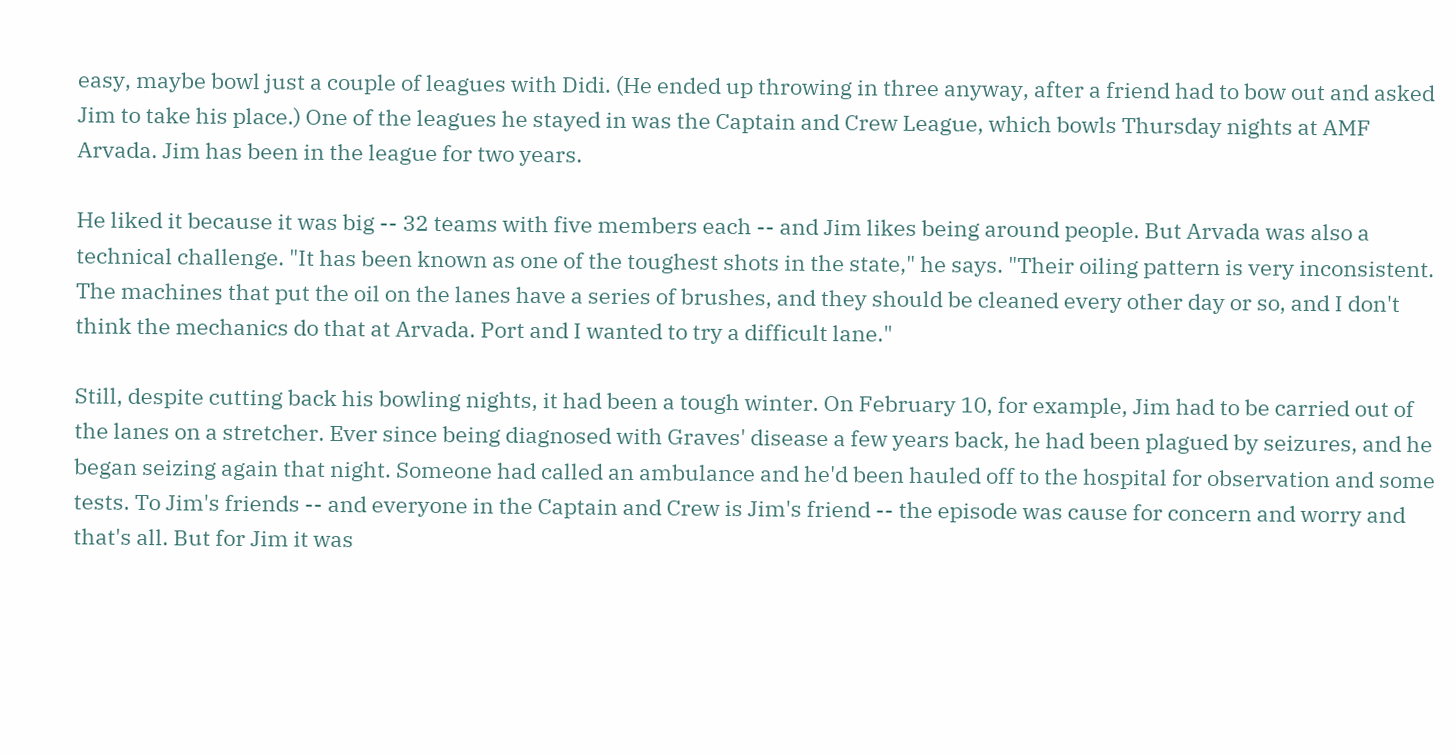easy, maybe bowl just a couple of leagues with Didi. (He ended up throwing in three anyway, after a friend had to bow out and asked Jim to take his place.) One of the leagues he stayed in was the Captain and Crew League, which bowls Thursday nights at AMF Arvada. Jim has been in the league for two years.

He liked it because it was big -- 32 teams with five members each -- and Jim likes being around people. But Arvada was also a technical challenge. "It has been known as one of the toughest shots in the state," he says. "Their oiling pattern is very inconsistent. The machines that put the oil on the lanes have a series of brushes, and they should be cleaned every other day or so, and I don't think the mechanics do that at Arvada. Port and I wanted to try a difficult lane."

Still, despite cutting back his bowling nights, it had been a tough winter. On February 10, for example, Jim had to be carried out of the lanes on a stretcher. Ever since being diagnosed with Graves' disease a few years back, he had been plagued by seizures, and he began seizing again that night. Someone had called an ambulance and he'd been hauled off to the hospital for observation and some tests. To Jim's friends -- and everyone in the Captain and Crew is Jim's friend -- the episode was cause for concern and worry and that's all. But for Jim it was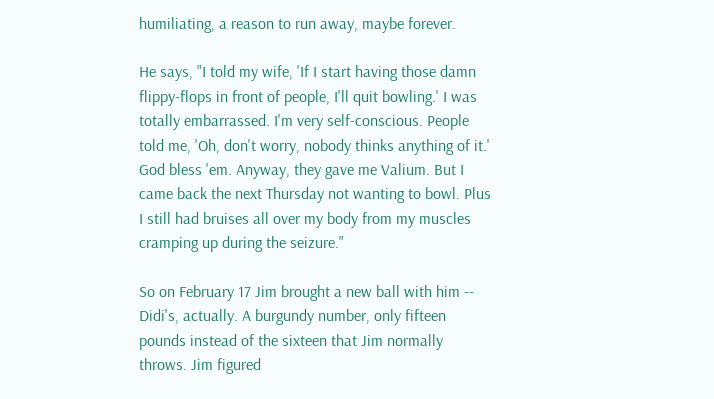humiliating, a reason to run away, maybe forever.

He says, "I told my wife, 'If I start having those damn flippy-flops in front of people, I'll quit bowling.' I was totally embarrassed. I'm very self-conscious. People told me, 'Oh, don't worry, nobody thinks anything of it.' God bless 'em. Anyway, they gave me Valium. But I came back the next Thursday not wanting to bowl. Plus I still had bruises all over my body from my muscles cramping up during the seizure."

So on February 17 Jim brought a new ball with him -- Didi's, actually. A burgundy number, only fifteen pounds instead of the sixteen that Jim normally throws. Jim figured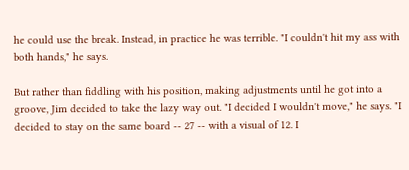he could use the break. Instead, in practice he was terrible. "I couldn't hit my ass with both hands," he says.

But rather than fiddling with his position, making adjustments until he got into a groove, Jim decided to take the lazy way out. "I decided I wouldn't move," he says. "I decided to stay on the same board -- 27 -- with a visual of 12. I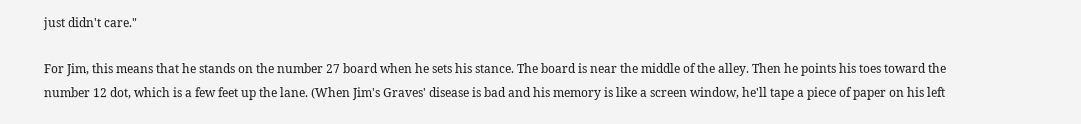just didn't care."

For Jim, this means that he stands on the number 27 board when he sets his stance. The board is near the middle of the alley. Then he points his toes toward the number 12 dot, which is a few feet up the lane. (When Jim's Graves' disease is bad and his memory is like a screen window, he'll tape a piece of paper on his left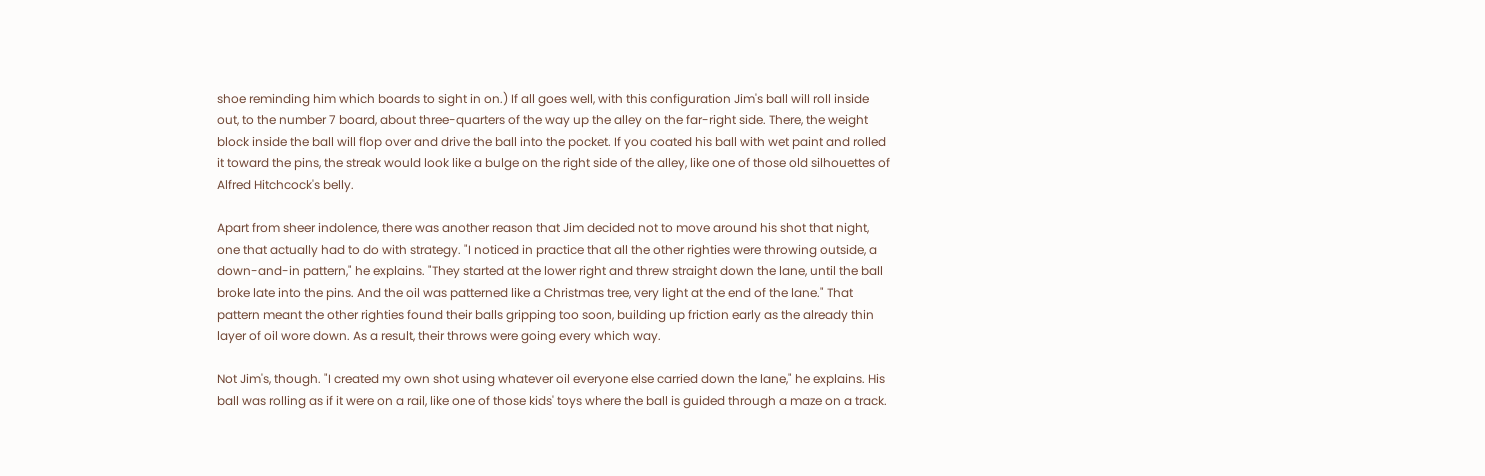shoe reminding him which boards to sight in on.) If all goes well, with this configuration Jim's ball will roll inside out, to the number 7 board, about three-quarters of the way up the alley on the far-right side. There, the weight block inside the ball will flop over and drive the ball into the pocket. If you coated his ball with wet paint and rolled it toward the pins, the streak would look like a bulge on the right side of the alley, like one of those old silhouettes of Alfred Hitchcock's belly.

Apart from sheer indolence, there was another reason that Jim decided not to move around his shot that night, one that actually had to do with strategy. "I noticed in practice that all the other righties were throwing outside, a down-and-in pattern," he explains. "They started at the lower right and threw straight down the lane, until the ball broke late into the pins. And the oil was patterned like a Christmas tree, very light at the end of the lane." That pattern meant the other righties found their balls gripping too soon, building up friction early as the already thin layer of oil wore down. As a result, their throws were going every which way.

Not Jim's, though. "I created my own shot using whatever oil everyone else carried down the lane," he explains. His ball was rolling as if it were on a rail, like one of those kids' toys where the ball is guided through a maze on a track.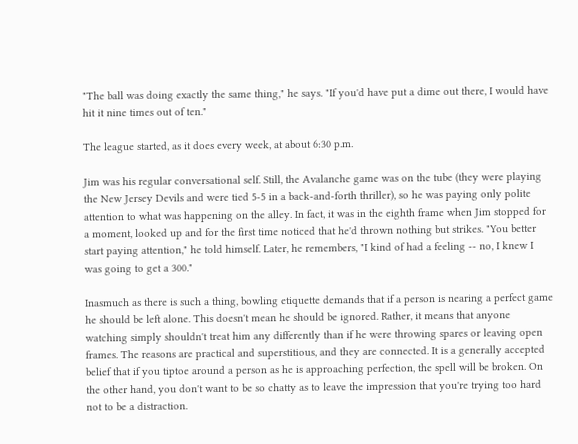"The ball was doing exactly the same thing," he says. "If you'd have put a dime out there, I would have hit it nine times out of ten."

The league started, as it does every week, at about 6:30 p.m.

Jim was his regular conversational self. Still, the Avalanche game was on the tube (they were playing the New Jersey Devils and were tied 5-5 in a back-and-forth thriller), so he was paying only polite attention to what was happening on the alley. In fact, it was in the eighth frame when Jim stopped for a moment, looked up and for the first time noticed that he'd thrown nothing but strikes. "You better start paying attention," he told himself. Later, he remembers, "I kind of had a feeling -- no, I knew I was going to get a 300."

Inasmuch as there is such a thing, bowling etiquette demands that if a person is nearing a perfect game he should be left alone. This doesn't mean he should be ignored. Rather, it means that anyone watching simply shouldn't treat him any differently than if he were throwing spares or leaving open frames. The reasons are practical and superstitious, and they are connected. It is a generally accepted belief that if you tiptoe around a person as he is approaching perfection, the spell will be broken. On the other hand, you don't want to be so chatty as to leave the impression that you're trying too hard not to be a distraction.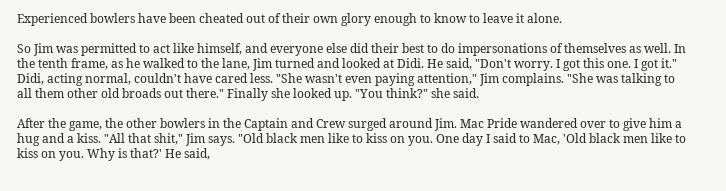Experienced bowlers have been cheated out of their own glory enough to know to leave it alone.

So Jim was permitted to act like himself, and everyone else did their best to do impersonations of themselves as well. In the tenth frame, as he walked to the lane, Jim turned and looked at Didi. He said, "Don't worry. I got this one. I got it." Didi, acting normal, couldn't have cared less. "She wasn't even paying attention," Jim complains. "She was talking to all them other old broads out there." Finally she looked up. "You think?" she said.

After the game, the other bowlers in the Captain and Crew surged around Jim. Mac Pride wandered over to give him a hug and a kiss. "All that shit," Jim says. "Old black men like to kiss on you. One day I said to Mac, 'Old black men like to kiss on you. Why is that?' He said,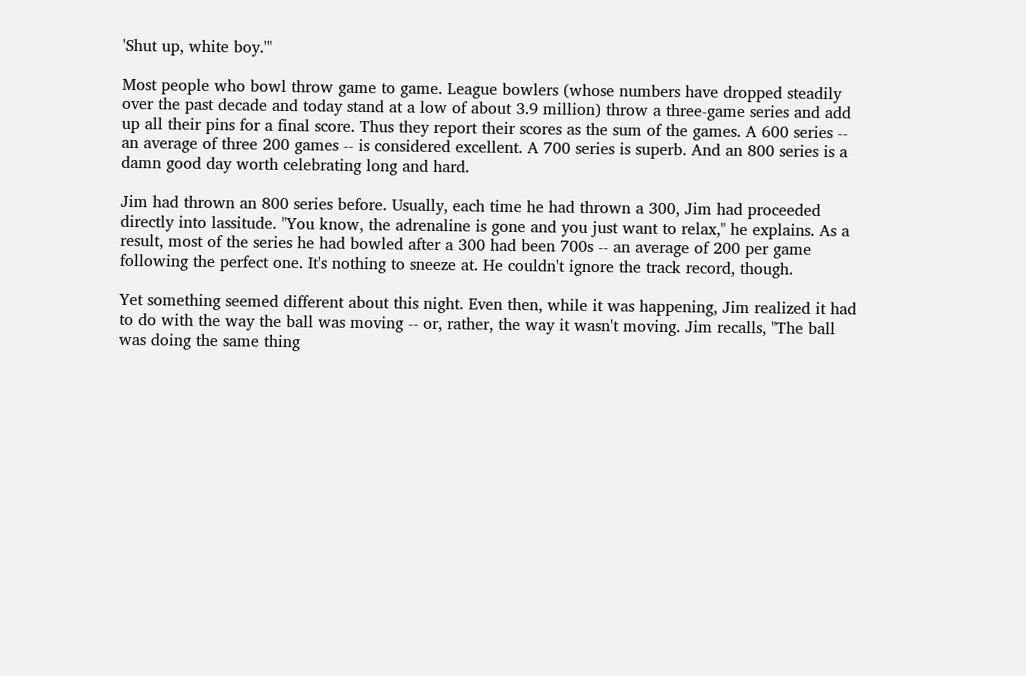'Shut up, white boy.'"

Most people who bowl throw game to game. League bowlers (whose numbers have dropped steadily over the past decade and today stand at a low of about 3.9 million) throw a three-game series and add up all their pins for a final score. Thus they report their scores as the sum of the games. A 600 series -- an average of three 200 games -- is considered excellent. A 700 series is superb. And an 800 series is a damn good day worth celebrating long and hard.

Jim had thrown an 800 series before. Usually, each time he had thrown a 300, Jim had proceeded directly into lassitude. "You know, the adrenaline is gone and you just want to relax," he explains. As a result, most of the series he had bowled after a 300 had been 700s -- an average of 200 per game following the perfect one. It's nothing to sneeze at. He couldn't ignore the track record, though.

Yet something seemed different about this night. Even then, while it was happening, Jim realized it had to do with the way the ball was moving -- or, rather, the way it wasn't moving. Jim recalls, "The ball was doing the same thing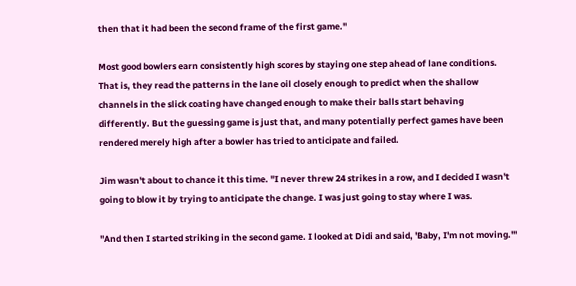then that it had been the second frame of the first game."

Most good bowlers earn consistently high scores by staying one step ahead of lane conditions. That is, they read the patterns in the lane oil closely enough to predict when the shallow channels in the slick coating have changed enough to make their balls start behaving differently. But the guessing game is just that, and many potentially perfect games have been rendered merely high after a bowler has tried to anticipate and failed.

Jim wasn't about to chance it this time. "I never threw 24 strikes in a row, and I decided I wasn't going to blow it by trying to anticipate the change. I was just going to stay where I was.

"And then I started striking in the second game. I looked at Didi and said, 'Baby, I'm not moving.'"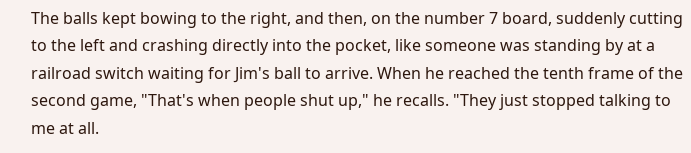The balls kept bowing to the right, and then, on the number 7 board, suddenly cutting to the left and crashing directly into the pocket, like someone was standing by at a railroad switch waiting for Jim's ball to arrive. When he reached the tenth frame of the second game, "That's when people shut up," he recalls. "They just stopped talking to me at all.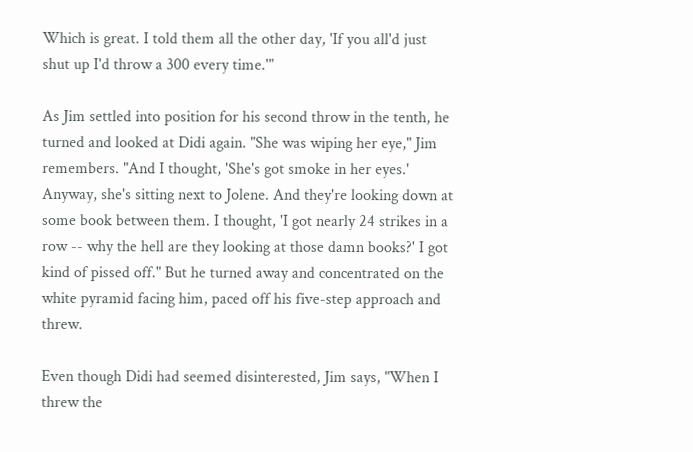Which is great. I told them all the other day, 'If you all'd just shut up I'd throw a 300 every time.'"

As Jim settled into position for his second throw in the tenth, he turned and looked at Didi again. "She was wiping her eye," Jim remembers. "And I thought, 'She's got smoke in her eyes.' Anyway, she's sitting next to Jolene. And they're looking down at some book between them. I thought, 'I got nearly 24 strikes in a row -- why the hell are they looking at those damn books?' I got kind of pissed off." But he turned away and concentrated on the white pyramid facing him, paced off his five-step approach and threw.

Even though Didi had seemed disinterested, Jim says, "When I threw the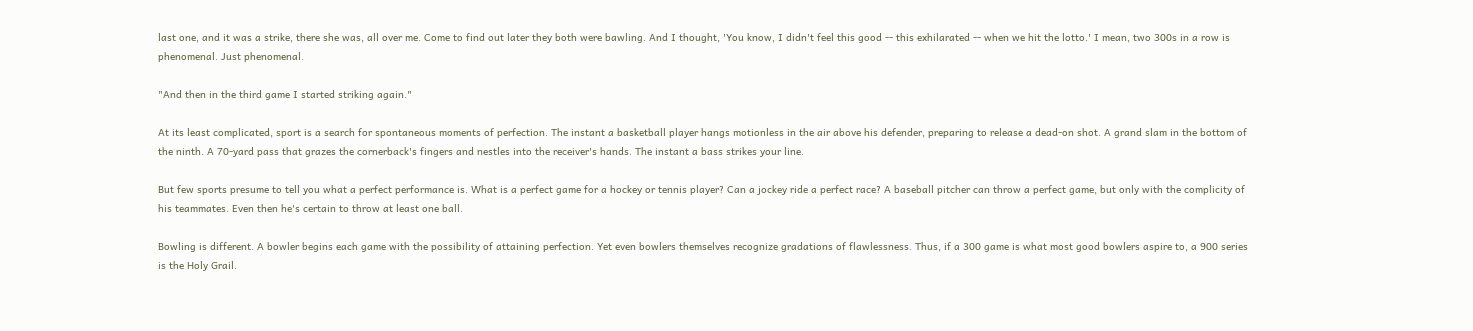last one, and it was a strike, there she was, all over me. Come to find out later they both were bawling. And I thought, 'You know, I didn't feel this good -- this exhilarated -- when we hit the lotto.' I mean, two 300s in a row is phenomenal. Just phenomenal.

"And then in the third game I started striking again."

At its least complicated, sport is a search for spontaneous moments of perfection. The instant a basketball player hangs motionless in the air above his defender, preparing to release a dead-on shot. A grand slam in the bottom of the ninth. A 70-yard pass that grazes the cornerback's fingers and nestles into the receiver's hands. The instant a bass strikes your line.

But few sports presume to tell you what a perfect performance is. What is a perfect game for a hockey or tennis player? Can a jockey ride a perfect race? A baseball pitcher can throw a perfect game, but only with the complicity of his teammates. Even then he's certain to throw at least one ball.

Bowling is different. A bowler begins each game with the possibility of attaining perfection. Yet even bowlers themselves recognize gradations of flawlessness. Thus, if a 300 game is what most good bowlers aspire to, a 900 series is the Holy Grail.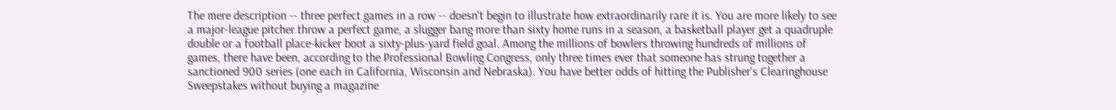The mere description -- three perfect games in a row -- doesn't begin to illustrate how extraordinarily rare it is. You are more likely to see a major-league pitcher throw a perfect game, a slugger bang more than sixty home runs in a season, a basketball player get a quadruple double or a football place-kicker boot a sixty-plus-yard field goal. Among the millions of bowlers throwing hundreds of millions of games, there have been, according to the Professional Bowling Congress, only three times ever that someone has strung together a sanctioned 900 series (one each in California, Wisconsin and Nebraska). You have better odds of hitting the Publisher's Clearinghouse Sweepstakes without buying a magazine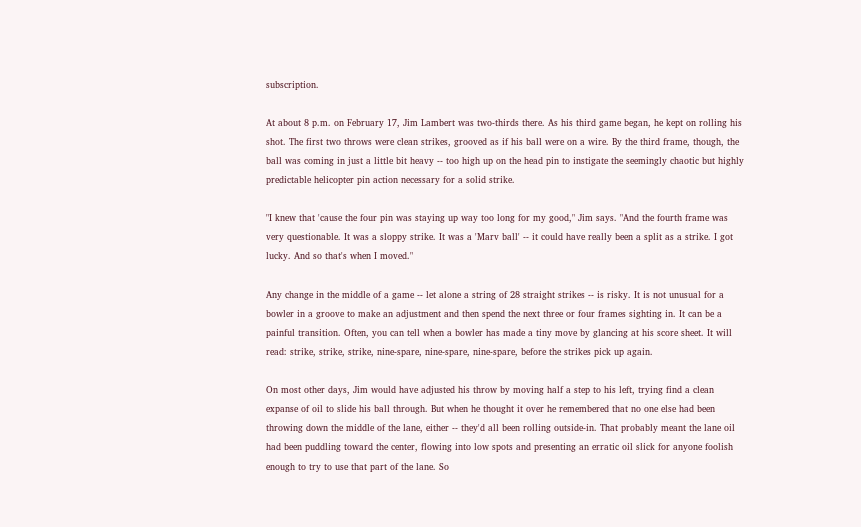subscription.

At about 8 p.m. on February 17, Jim Lambert was two-thirds there. As his third game began, he kept on rolling his shot. The first two throws were clean strikes, grooved as if his ball were on a wire. By the third frame, though, the ball was coming in just a little bit heavy -- too high up on the head pin to instigate the seemingly chaotic but highly predictable helicopter pin action necessary for a solid strike.

"I knew that 'cause the four pin was staying up way too long for my good," Jim says. "And the fourth frame was very questionable. It was a sloppy strike. It was a 'Marv ball' -- it could have really been a split as a strike. I got lucky. And so that's when I moved."

Any change in the middle of a game -- let alone a string of 28 straight strikes -- is risky. It is not unusual for a bowler in a groove to make an adjustment and then spend the next three or four frames sighting in. It can be a painful transition. Often, you can tell when a bowler has made a tiny move by glancing at his score sheet. It will read: strike, strike, strike, nine-spare, nine-spare, nine-spare, before the strikes pick up again.

On most other days, Jim would have adjusted his throw by moving half a step to his left, trying find a clean expanse of oil to slide his ball through. But when he thought it over he remembered that no one else had been throwing down the middle of the lane, either -- they'd all been rolling outside-in. That probably meant the lane oil had been puddling toward the center, flowing into low spots and presenting an erratic oil slick for anyone foolish enough to try to use that part of the lane. So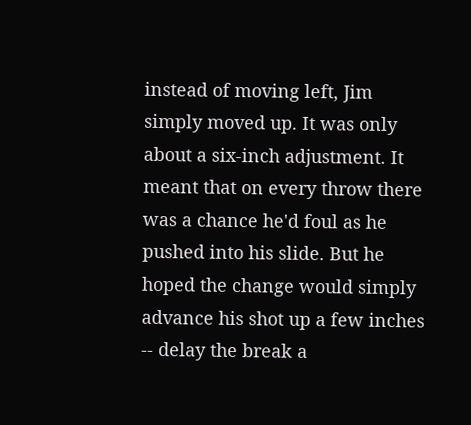instead of moving left, Jim simply moved up. It was only about a six-inch adjustment. It meant that on every throw there was a chance he'd foul as he pushed into his slide. But he hoped the change would simply advance his shot up a few inches -- delay the break a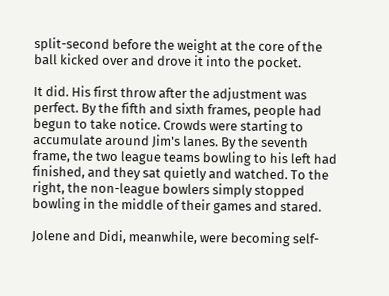split-second before the weight at the core of the ball kicked over and drove it into the pocket.

It did. His first throw after the adjustment was perfect. By the fifth and sixth frames, people had begun to take notice. Crowds were starting to accumulate around Jim's lanes. By the seventh frame, the two league teams bowling to his left had finished, and they sat quietly and watched. To the right, the non-league bowlers simply stopped bowling in the middle of their games and stared.

Jolene and Didi, meanwhile, were becoming self-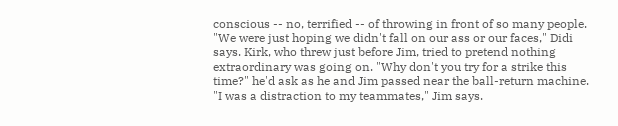conscious -- no, terrified -- of throwing in front of so many people. "We were just hoping we didn't fall on our ass or our faces," Didi says. Kirk, who threw just before Jim, tried to pretend nothing extraordinary was going on. "Why don't you try for a strike this time?" he'd ask as he and Jim passed near the ball-return machine. "I was a distraction to my teammates," Jim says.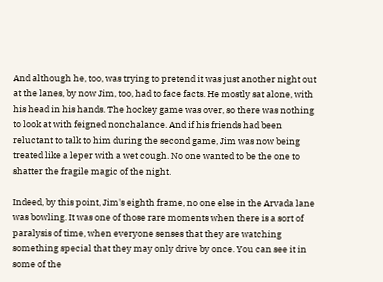And although he, too, was trying to pretend it was just another night out at the lanes, by now Jim, too, had to face facts. He mostly sat alone, with his head in his hands. The hockey game was over, so there was nothing to look at with feigned nonchalance. And if his friends had been reluctant to talk to him during the second game, Jim was now being treated like a leper with a wet cough. No one wanted to be the one to shatter the fragile magic of the night.

Indeed, by this point, Jim's eighth frame, no one else in the Arvada lane was bowling. It was one of those rare moments when there is a sort of paralysis of time, when everyone senses that they are watching something special that they may only drive by once. You can see it in some of the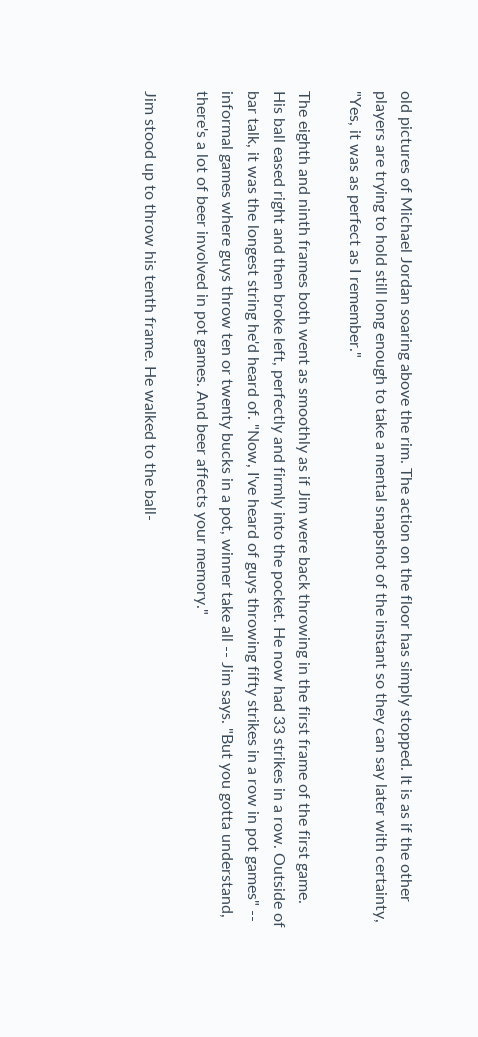old pictures of Michael Jordan soaring above the rim. The action on the floor has simply stopped. It is as if the other players are trying to hold still long enough to take a mental snapshot of the instant so they can say later with certainty, "Yes, it was as perfect as I remember."

The eighth and ninth frames both went as smoothly as if Jim were back throwing in the first frame of the first game. His ball eased right and then broke left, perfectly and firmly into the pocket. He now had 33 strikes in a row. Outside of bar talk, it was the longest string he'd heard of. "Now, I've heard of guys throwing fifty strikes in a row in pot games" -- informal games where guys throw ten or twenty bucks in a pot, winner take all -- Jim says. "But you gotta understand, there's a lot of beer involved in pot games. And beer affects your memory."

Jim stood up to throw his tenth frame. He walked to the ball-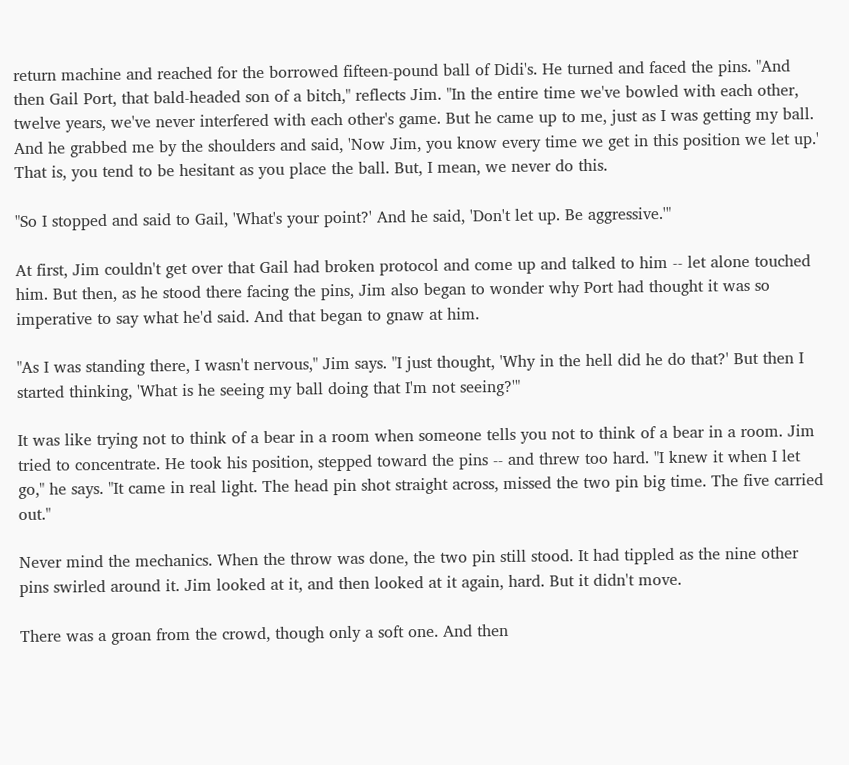return machine and reached for the borrowed fifteen-pound ball of Didi's. He turned and faced the pins. "And then Gail Port, that bald-headed son of a bitch," reflects Jim. "In the entire time we've bowled with each other, twelve years, we've never interfered with each other's game. But he came up to me, just as I was getting my ball. And he grabbed me by the shoulders and said, 'Now Jim, you know every time we get in this position we let up.' That is, you tend to be hesitant as you place the ball. But, I mean, we never do this.

"So I stopped and said to Gail, 'What's your point?' And he said, 'Don't let up. Be aggressive.'"

At first, Jim couldn't get over that Gail had broken protocol and come up and talked to him -- let alone touched him. But then, as he stood there facing the pins, Jim also began to wonder why Port had thought it was so imperative to say what he'd said. And that began to gnaw at him.

"As I was standing there, I wasn't nervous," Jim says. "I just thought, 'Why in the hell did he do that?' But then I started thinking, 'What is he seeing my ball doing that I'm not seeing?'"

It was like trying not to think of a bear in a room when someone tells you not to think of a bear in a room. Jim tried to concentrate. He took his position, stepped toward the pins -- and threw too hard. "I knew it when I let go," he says. "It came in real light. The head pin shot straight across, missed the two pin big time. The five carried out."

Never mind the mechanics. When the throw was done, the two pin still stood. It had tippled as the nine other pins swirled around it. Jim looked at it, and then looked at it again, hard. But it didn't move.

There was a groan from the crowd, though only a soft one. And then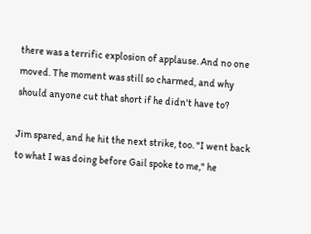there was a terrific explosion of applause. And no one moved. The moment was still so charmed, and why should anyone cut that short if he didn't have to?

Jim spared, and he hit the next strike, too. "I went back to what I was doing before Gail spoke to me," he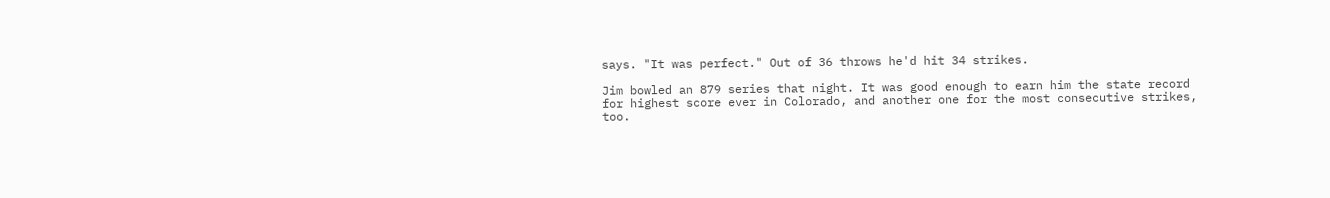says. "It was perfect." Out of 36 throws he'd hit 34 strikes.

Jim bowled an 879 series that night. It was good enough to earn him the state record for highest score ever in Colorado, and another one for the most consecutive strikes, too.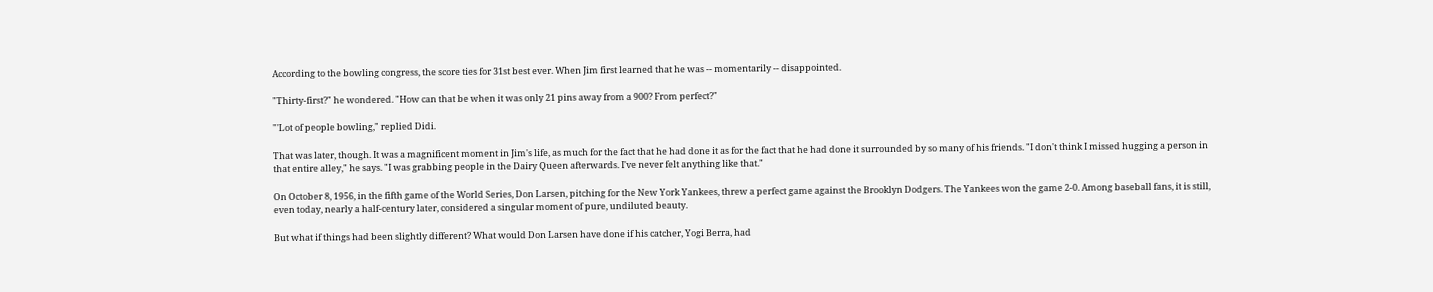According to the bowling congress, the score ties for 31st best ever. When Jim first learned that he was -- momentarily -- disappointed.

"Thirty-first?" he wondered. "How can that be when it was only 21 pins away from a 900? From perfect?"

"'Lot of people bowling," replied Didi.

That was later, though. It was a magnificent moment in Jim's life, as much for the fact that he had done it as for the fact that he had done it surrounded by so many of his friends. "I don't think I missed hugging a person in that entire alley," he says. "I was grabbing people in the Dairy Queen afterwards. I've never felt anything like that."

On October 8, 1956, in the fifth game of the World Series, Don Larsen, pitching for the New York Yankees, threw a perfect game against the Brooklyn Dodgers. The Yankees won the game 2-0. Among baseball fans, it is still, even today, nearly a half-century later, considered a singular moment of pure, undiluted beauty.

But what if things had been slightly different? What would Don Larsen have done if his catcher, Yogi Berra, had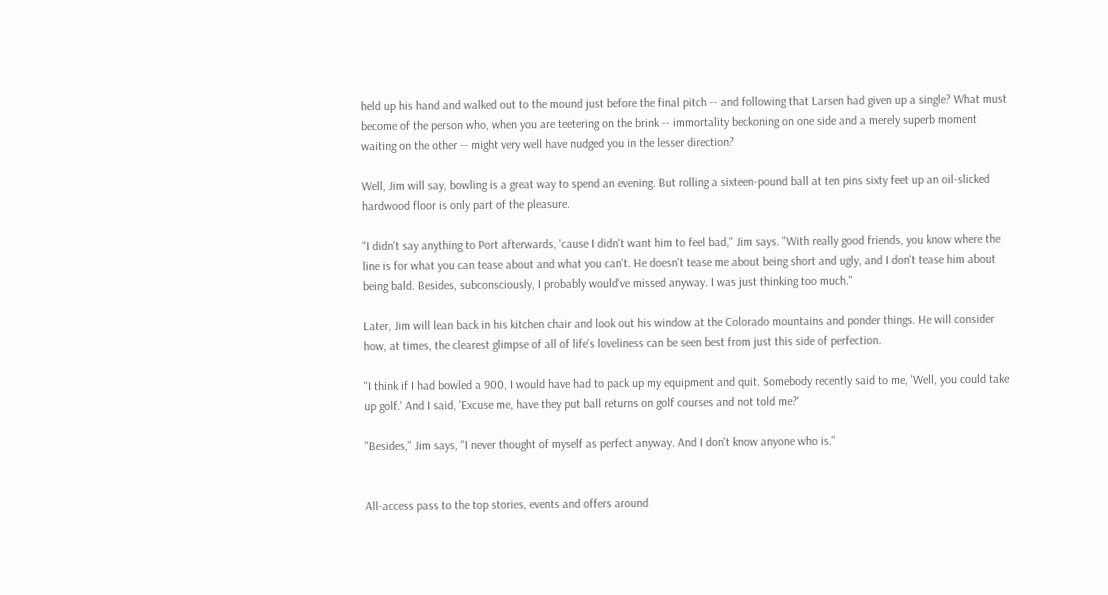held up his hand and walked out to the mound just before the final pitch -- and following that Larsen had given up a single? What must become of the person who, when you are teetering on the brink -- immortality beckoning on one side and a merely superb moment waiting on the other -- might very well have nudged you in the lesser direction?

Well, Jim will say, bowling is a great way to spend an evening. But rolling a sixteen-pound ball at ten pins sixty feet up an oil-slicked hardwood floor is only part of the pleasure.

"I didn't say anything to Port afterwards, 'cause I didn't want him to feel bad," Jim says. "With really good friends, you know where the line is for what you can tease about and what you can't. He doesn't tease me about being short and ugly, and I don't tease him about being bald. Besides, subconsciously, I probably would've missed anyway. I was just thinking too much."

Later, Jim will lean back in his kitchen chair and look out his window at the Colorado mountains and ponder things. He will consider how, at times, the clearest glimpse of all of life's loveliness can be seen best from just this side of perfection.

"I think if I had bowled a 900, I would have had to pack up my equipment and quit. Somebody recently said to me, 'Well, you could take up golf.' And I said, 'Excuse me, have they put ball returns on golf courses and not told me?'

"Besides," Jim says, "I never thought of myself as perfect anyway. And I don't know anyone who is."


All-access pass to the top stories, events and offers around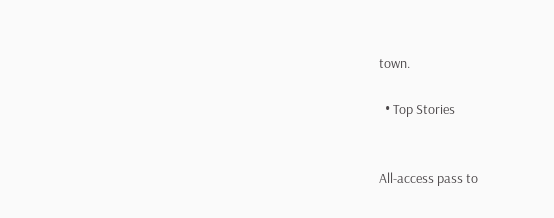town.

  • Top Stories


All-access pass to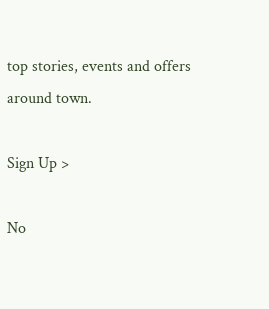top stories, events and offers around town.

Sign Up >

No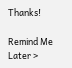Thanks!

Remind Me Later >